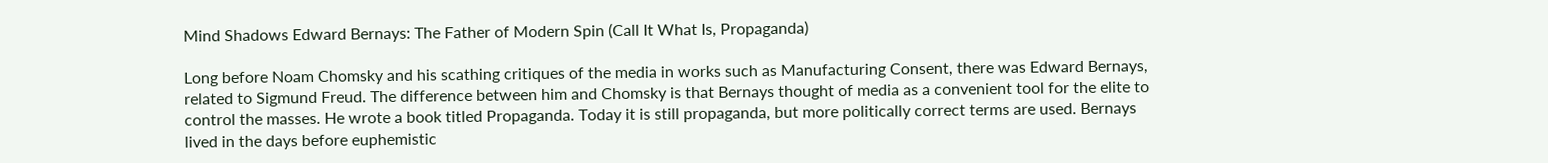Mind Shadows Edward Bernays: The Father of Modern Spin (Call It What Is, Propaganda)

Long before Noam Chomsky and his scathing critiques of the media in works such as Manufacturing Consent, there was Edward Bernays, related to Sigmund Freud. The difference between him and Chomsky is that Bernays thought of media as a convenient tool for the elite to control the masses. He wrote a book titled Propaganda. Today it is still propaganda, but more politically correct terms are used. Bernays lived in the days before euphemistic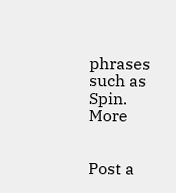phrases such as Spin. More


Post a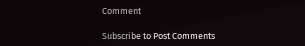Comment

Subscribe to Post Comments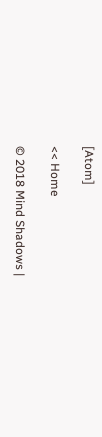[Atom]

<< Home

© 2018 Mind Shadows |